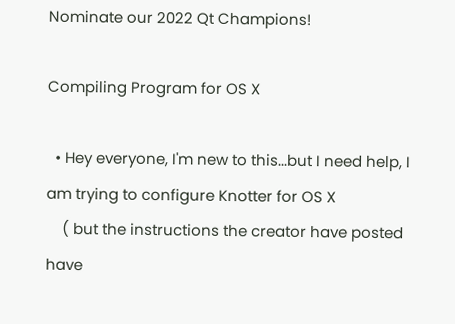Nominate our 2022 Qt Champions!

Compiling Program for OS X

  • Hey everyone, I'm new to this...but I need help, I am trying to configure Knotter for OS X
    ( but the instructions the creator have posted have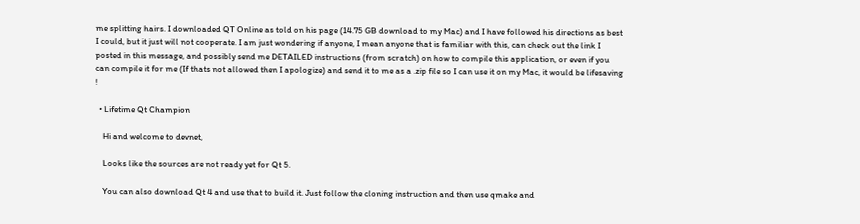me splitting hairs. I downloaded QT Online as told on his page (14.75 GB download to my Mac) and I have followed his directions as best I could, but it just will not cooperate. I am just wondering if anyone, I mean anyone that is familiar with this, can check out the link I posted in this message, and possibly send me DETAILED instructions (from scratch) on how to compile this application, or even if you can compile it for me (If thats not allowed then I apologize) and send it to me as a .zip file so I can use it on my Mac, it would be lifesaving !

  • Lifetime Qt Champion

    Hi and welcome to devnet,

    Looks like the sources are not ready yet for Qt 5.

    You can also download Qt 4 and use that to build it. Just follow the cloning instruction and then use qmake and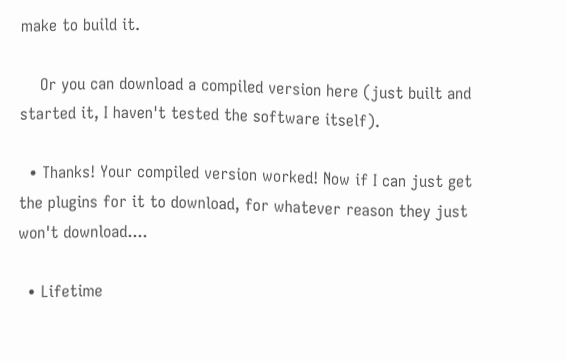make to build it.

    Or you can download a compiled version here (just built and started it, I haven't tested the software itself).

  • Thanks! Your compiled version worked! Now if I can just get the plugins for it to download, for whatever reason they just won't download....

  • Lifetime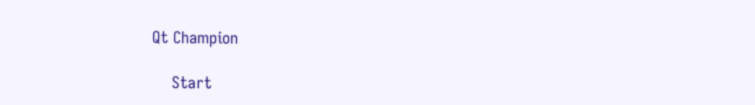Qt Champion

    Start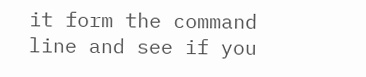it form the command line and see if you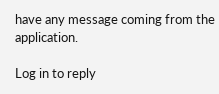have any message coming from the application.

Log in to reply